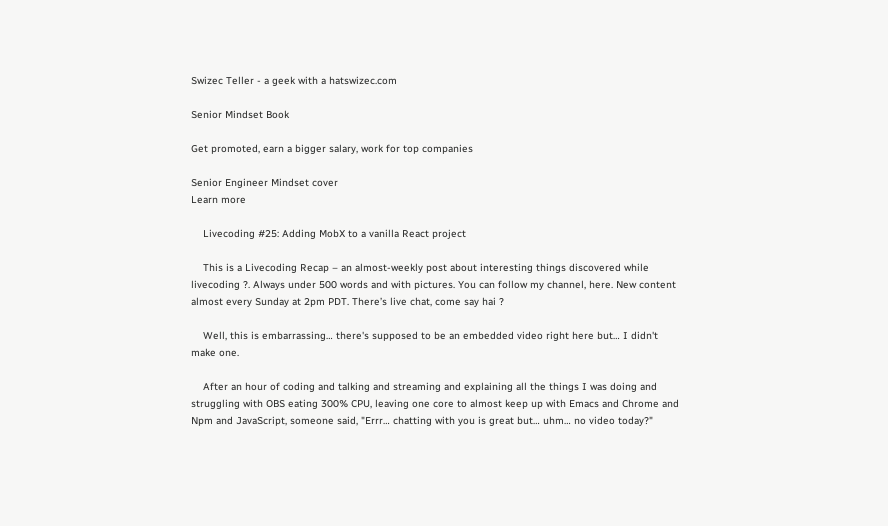Swizec Teller - a geek with a hatswizec.com

Senior Mindset Book

Get promoted, earn a bigger salary, work for top companies

Senior Engineer Mindset cover
Learn more

    Livecoding #25: Adding MobX to a vanilla React project

    This is a Livecoding Recap – an almost-weekly post about interesting things discovered while livecoding ?. Always under 500 words and with pictures. You can follow my channel, here. New content almost every Sunday at 2pm PDT. There’s live chat, come say hai ?

    Well, this is embarrassing… there's supposed to be an embedded video right here but… I didn't make one.

    After an hour of coding and talking and streaming and explaining all the things I was doing and struggling with OBS eating 300% CPU, leaving one core to almost keep up with Emacs and Chrome and Npm and JavaScript, someone said, "Errr… chatting with you is great but… uhm… no video today?"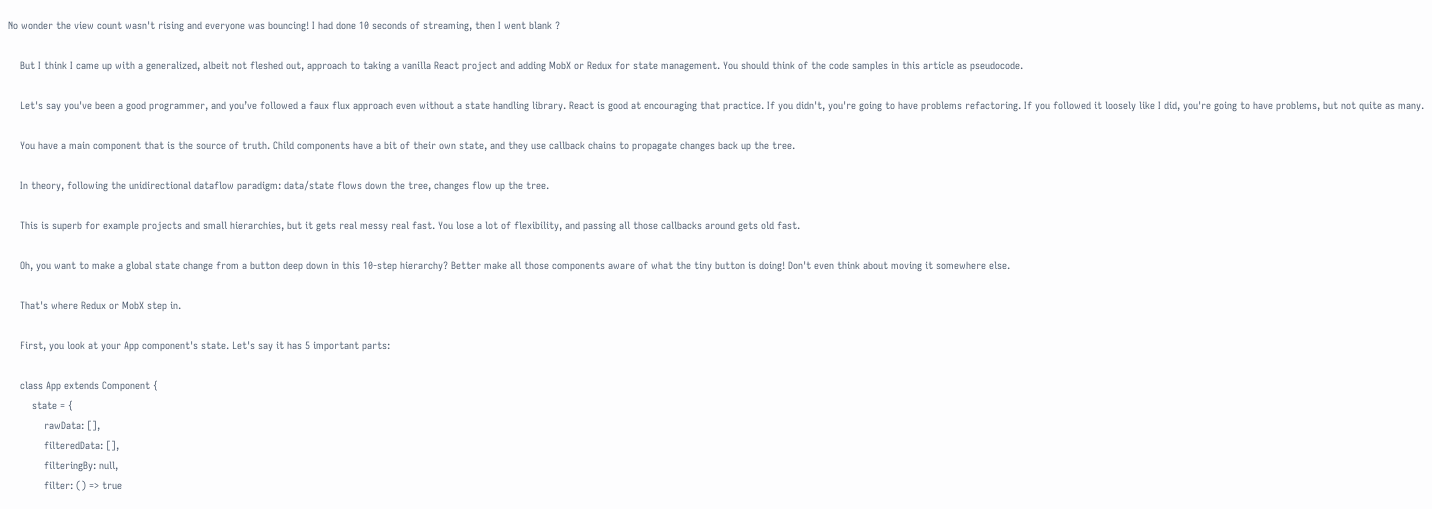No wonder the view count wasn't rising and everyone was bouncing! I had done 10 seconds of streaming, then I went blank ?

    But I think I came up with a generalized, albeit not fleshed out, approach to taking a vanilla React project and adding MobX or Redux for state management. You should think of the code samples in this article as pseudocode.

    Let's say you've been a good programmer, and you’ve followed a faux flux approach even without a state handling library. React is good at encouraging that practice. If you didn't, you're going to have problems refactoring. If you followed it loosely like I did, you're going to have problems, but not quite as many.

    You have a main component that is the source of truth. Child components have a bit of their own state, and they use callback chains to propagate changes back up the tree.

    In theory, following the unidirectional dataflow paradigm: data/state flows down the tree, changes flow up the tree.

    This is superb for example projects and small hierarchies, but it gets real messy real fast. You lose a lot of flexibility, and passing all those callbacks around gets old fast.

    Oh, you want to make a global state change from a button deep down in this 10-step hierarchy? Better make all those components aware of what the tiny button is doing! Don't even think about moving it somewhere else.

    That's where Redux or MobX step in.

    First, you look at your App component's state. Let's say it has 5 important parts:

    class App extends Component {
        state = {
            rawData: [],
            filteredData: [],
            filteringBy: null,
            filter: () => true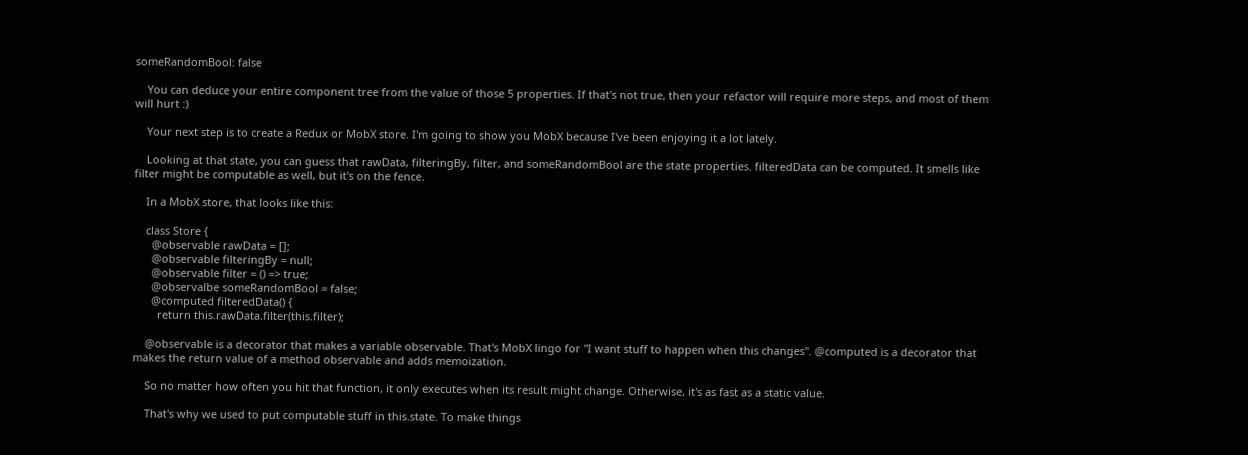someRandomBool: false

    You can deduce your entire component tree from the value of those 5 properties. If that's not true, then your refactor will require more steps, and most of them will hurt :)

    Your next step is to create a Redux or MobX store. I'm going to show you MobX because I've been enjoying it a lot lately.

    Looking at that state, you can guess that rawData, filteringBy, filter, and someRandomBool are the state properties. filteredData can be computed. It smells like filter might be computable as well, but it's on the fence.

    In a MobX store, that looks like this:

    class Store {
      @observable rawData = [];
      @observable filteringBy = null;
      @observable filter = () => true;
      @observalbe someRandomBool = false;
      @computed filteredData() {
        return this.rawData.filter(this.filter);

    @observable is a decorator that makes a variable observable. That's MobX lingo for "I want stuff to happen when this changes". @computed is a decorator that makes the return value of a method observable and adds memoization.

    So no matter how often you hit that function, it only executes when its result might change. Otherwise, it's as fast as a static value.

    That's why we used to put computable stuff in this.state. To make things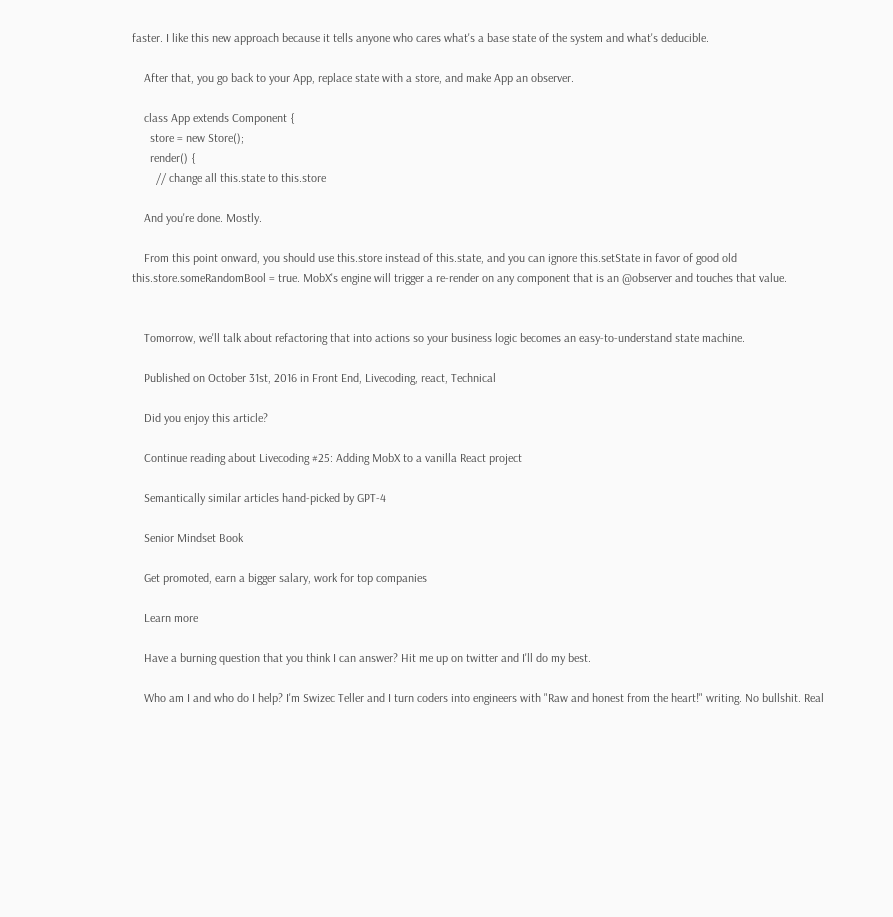faster. I like this new approach because it tells anyone who cares what's a base state of the system and what's deducible.

    After that, you go back to your App, replace state with a store, and make App an observer.

    class App extends Component {
      store = new Store();
      render() {
        // change all this.state to this.store

    And you're done. Mostly.

    From this point onward, you should use this.store instead of this.state, and you can ignore this.setState in favor of good old this.store.someRandomBool = true. MobX's engine will trigger a re-render on any component that is an @observer and touches that value.


    Tomorrow, we'll talk about refactoring that into actions so your business logic becomes an easy-to-understand state machine.

    Published on October 31st, 2016 in Front End, Livecoding, react, Technical

    Did you enjoy this article?

    Continue reading about Livecoding #25: Adding MobX to a vanilla React project

    Semantically similar articles hand-picked by GPT-4

    Senior Mindset Book

    Get promoted, earn a bigger salary, work for top companies

    Learn more

    Have a burning question that you think I can answer? Hit me up on twitter and I'll do my best.

    Who am I and who do I help? I'm Swizec Teller and I turn coders into engineers with "Raw and honest from the heart!" writing. No bullshit. Real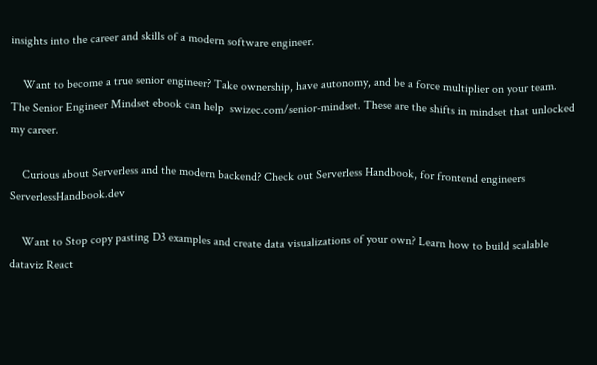insights into the career and skills of a modern software engineer.

    Want to become a true senior engineer? Take ownership, have autonomy, and be a force multiplier on your team. The Senior Engineer Mindset ebook can help  swizec.com/senior-mindset. These are the shifts in mindset that unlocked my career.

    Curious about Serverless and the modern backend? Check out Serverless Handbook, for frontend engineers  ServerlessHandbook.dev

    Want to Stop copy pasting D3 examples and create data visualizations of your own? Learn how to build scalable dataviz React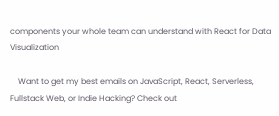components your whole team can understand with React for Data Visualization

    Want to get my best emails on JavaScript, React, Serverless, Fullstack Web, or Indie Hacking? Check out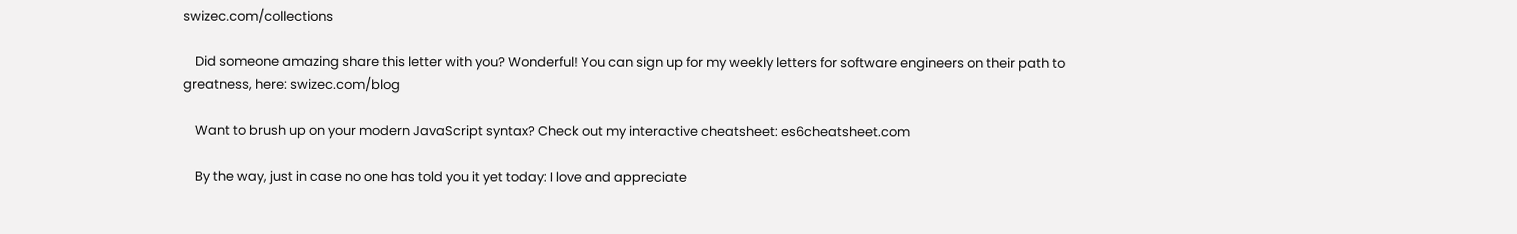swizec.com/collections

    Did someone amazing share this letter with you? Wonderful! You can sign up for my weekly letters for software engineers on their path to greatness, here: swizec.com/blog

    Want to brush up on your modern JavaScript syntax? Check out my interactive cheatsheet: es6cheatsheet.com

    By the way, just in case no one has told you it yet today: I love and appreciate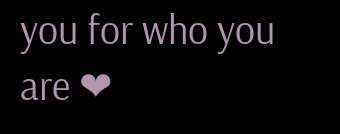you for who you are ❤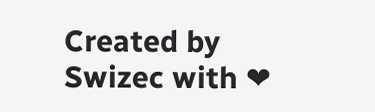Created by Swizec with ❤